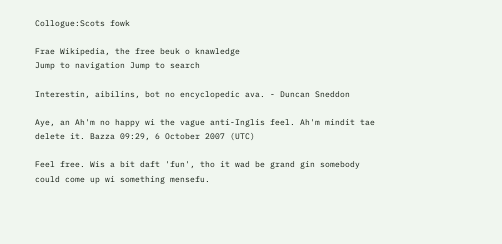Collogue:Scots fowk

Frae Wikipedia, the free beuk o knawledge
Jump to navigation Jump to search

Interestin, aibilins, bot no encyclopedic ava. - Duncan Sneddon

Aye, an Ah'm no happy wi the vague anti-Inglis feel. Ah'm mindit tae delete it. Bazza 09:29, 6 October 2007 (UTC)

Feel free. Wis a bit daft 'fun', tho it wad be grand gin somebody could come up wi something mensefu.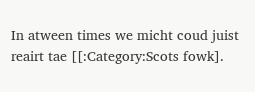In atween times we micht coud juist reairt tae [[:Category:Scots fowk].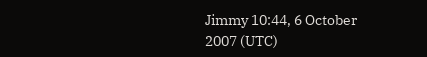Jimmy 10:44, 6 October 2007 (UTC)